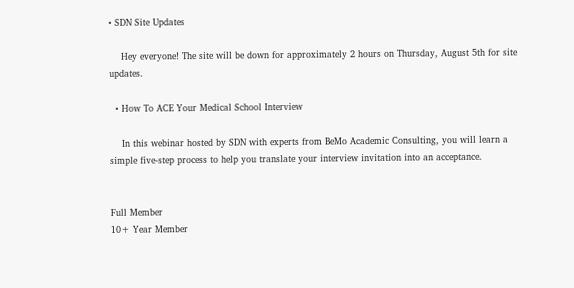• SDN Site Updates

    Hey everyone! The site will be down for approximately 2 hours on Thursday, August 5th for site updates.

  • How To ACE Your Medical School Interview

    In this webinar hosted by SDN with experts from BeMo Academic Consulting, you will learn a simple five-step process to help you translate your interview invitation into an acceptance.


Full Member
10+ Year Member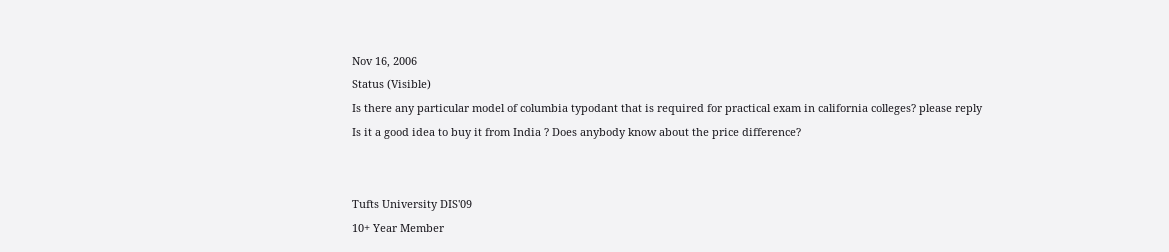Nov 16, 2006
Status (Visible)
Is there any particular model of columbia typodant that is required for practical exam in california colleges? please reply
Is it a good idea to buy it from India ? Does anybody know about the price difference?


Tufts University DIS'09
10+ Year Member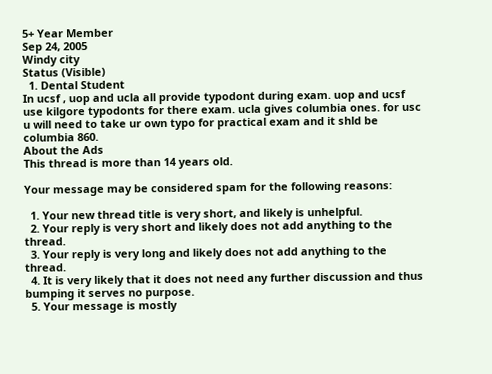5+ Year Member
Sep 24, 2005
Windy city
Status (Visible)
  1. Dental Student
In ucsf , uop and ucla all provide typodont during exam. uop and ucsf use kilgore typodonts for there exam. ucla gives columbia ones. for usc u will need to take ur own typo for practical exam and it shld be columbia 860.
About the Ads
This thread is more than 14 years old.

Your message may be considered spam for the following reasons:

  1. Your new thread title is very short, and likely is unhelpful.
  2. Your reply is very short and likely does not add anything to the thread.
  3. Your reply is very long and likely does not add anything to the thread.
  4. It is very likely that it does not need any further discussion and thus bumping it serves no purpose.
  5. Your message is mostly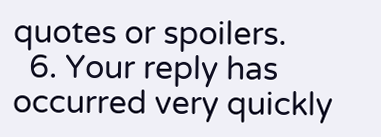quotes or spoilers.
  6. Your reply has occurred very quickly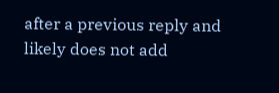after a previous reply and likely does not add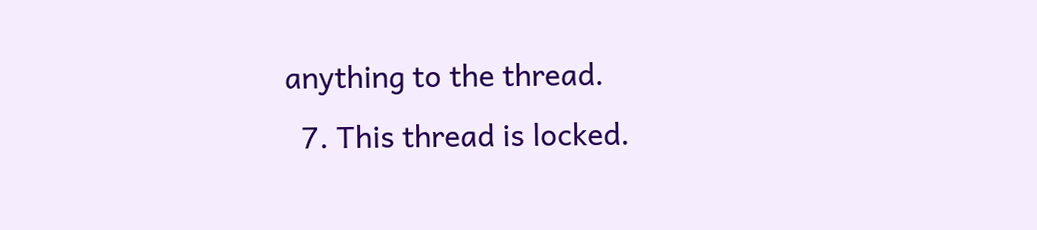anything to the thread.
  7. This thread is locked.